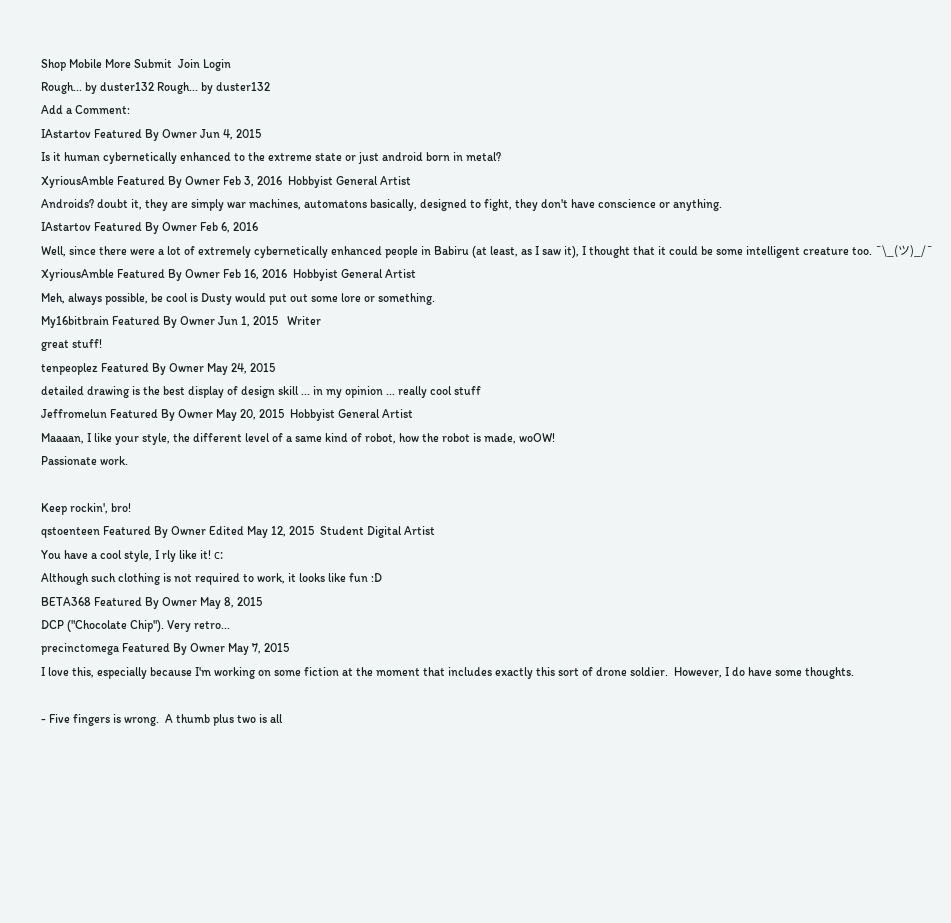Shop Mobile More Submit  Join Login
Rough... by duster132 Rough... by duster132
Add a Comment:
IAstartov Featured By Owner Jun 4, 2015
Is it human cybernetically enhanced to the extreme state or just android born in metal?
XyriousAmble Featured By Owner Feb 3, 2016  Hobbyist General Artist
Androids? doubt it, they are simply war machines, automatons basically, designed to fight, they don't have conscience or anything.
IAstartov Featured By Owner Feb 6, 2016
Well, since there were a lot of extremely cybernetically enhanced people in Babiru (at least, as I saw it), I thought that it could be some intelligent creature too. ¯\_(ツ)_/¯
XyriousAmble Featured By Owner Feb 16, 2016  Hobbyist General Artist
Meh, always possible, be cool is Dusty would put out some lore or something.
My16bitbrain Featured By Owner Jun 1, 2015   Writer
great stuff!
tenpeoplez Featured By Owner May 24, 2015
detailed drawing is the best display of design skill ... in my opinion ... really cool stuff
Jeffromelun Featured By Owner May 20, 2015  Hobbyist General Artist
Maaaan, I like your style, the different level of a same kind of robot, how the robot is made, woOW!
Passionate work.

Keep rockin', bro!
qstoenteen Featured By Owner Edited May 12, 2015  Student Digital Artist
You have a cool style, I rly like it! с:
Although such clothing is not required to work, it looks like fun :D
BETA368 Featured By Owner May 8, 2015
DCP ("Chocolate Chip"). Very retro...
precinctomega Featured By Owner May 7, 2015
I love this, especially because I'm working on some fiction at the moment that includes exactly this sort of drone soldier.  However, I do have some thoughts.

- Five fingers is wrong.  A thumb plus two is all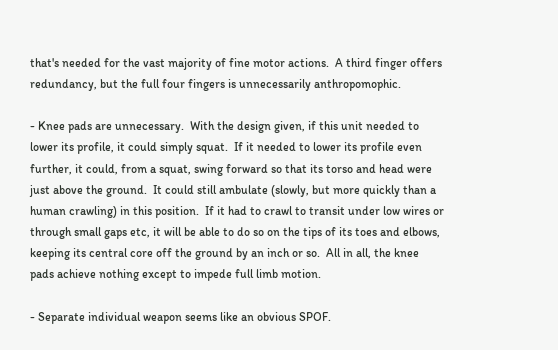that's needed for the vast majority of fine motor actions.  A third finger offers redundancy, but the full four fingers is unnecessarily anthropomophic.

- Knee pads are unnecessary.  With the design given, if this unit needed to lower its profile, it could simply squat.  If it needed to lower its profile even further, it could, from a squat, swing forward so that its torso and head were just above the ground.  It could still ambulate (slowly, but more quickly than a human crawling) in this position.  If it had to crawl to transit under low wires or through small gaps etc, it will be able to do so on the tips of its toes and elbows, keeping its central core off the ground by an inch or so.  All in all, the knee pads achieve nothing except to impede full limb motion.

- Separate individual weapon seems like an obvious SPOF.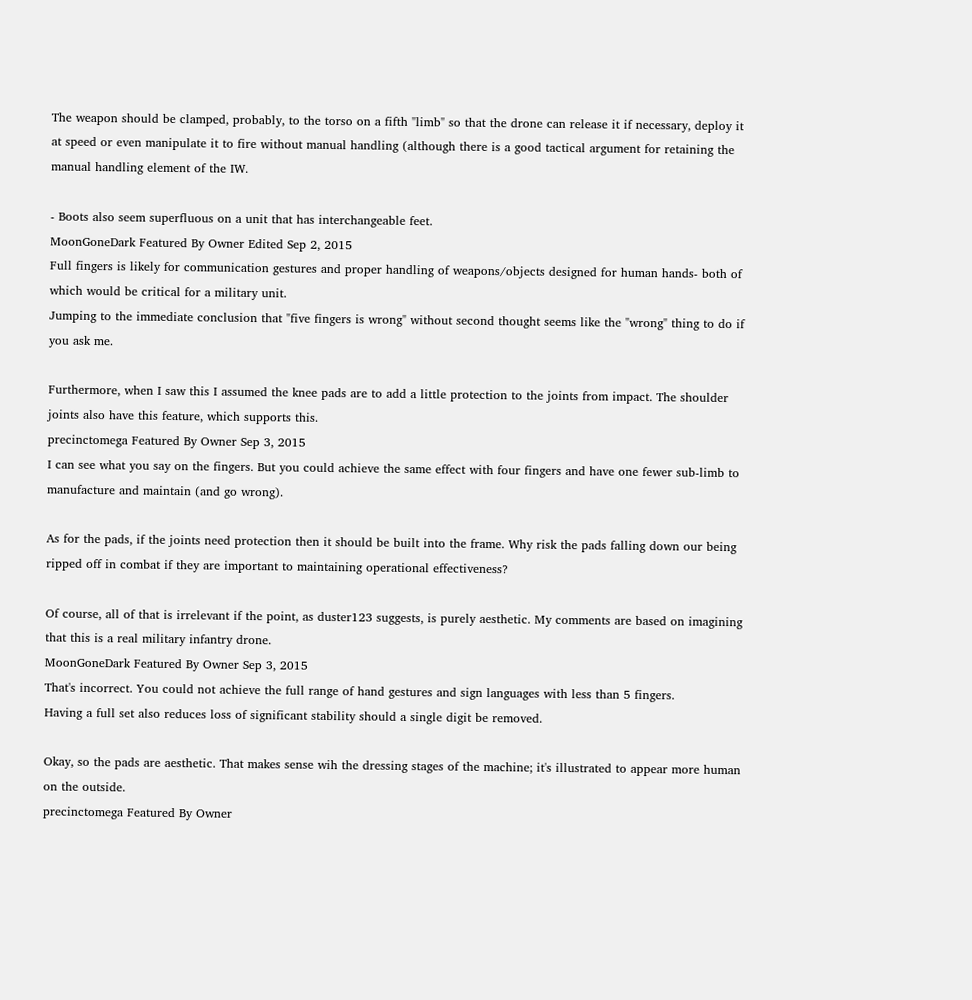The weapon should be clamped, probably, to the torso on a fifth "limb" so that the drone can release it if necessary, deploy it at speed or even manipulate it to fire without manual handling (although there is a good tactical argument for retaining the manual handling element of the IW.

- Boots also seem superfluous on a unit that has interchangeable feet.
MoonGoneDark Featured By Owner Edited Sep 2, 2015
Full fingers is likely for communication gestures and proper handling of weapons/objects designed for human hands- both of which would be critical for a military unit.
Jumping to the immediate conclusion that "five fingers is wrong" without second thought seems like the "wrong" thing to do if you ask me.

Furthermore, when I saw this I assumed the knee pads are to add a little protection to the joints from impact. The shoulder joints also have this feature, which supports this.
precinctomega Featured By Owner Sep 3, 2015
I can see what you say on the fingers. But you could achieve the same effect with four fingers and have one fewer sub-limb to manufacture and maintain (and go wrong).

As for the pads, if the joints need protection then it should be built into the frame. Why risk the pads falling down our being ripped off in combat if they are important to maintaining operational effectiveness?

Of course, all of that is irrelevant if the point, as duster123 suggests, is purely aesthetic. My comments are based on imagining that this is a real military infantry drone.
MoonGoneDark Featured By Owner Sep 3, 2015
That's incorrect. You could not achieve the full range of hand gestures and sign languages with less than 5 fingers.
Having a full set also reduces loss of significant stability should a single digit be removed.

Okay, so the pads are aesthetic. That makes sense wih the dressing stages of the machine; it's illustrated to appear more human on the outside.
precinctomega Featured By Owner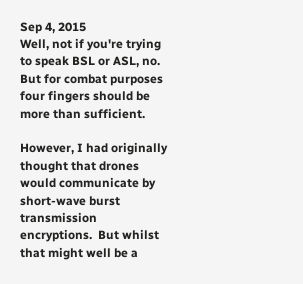Sep 4, 2015
Well, not if you're trying to speak BSL or ASL, no.  But for combat purposes four fingers should be more than sufficient.

However, I had originally thought that drones would communicate by short-wave burst transmission encryptions.  But whilst that might well be a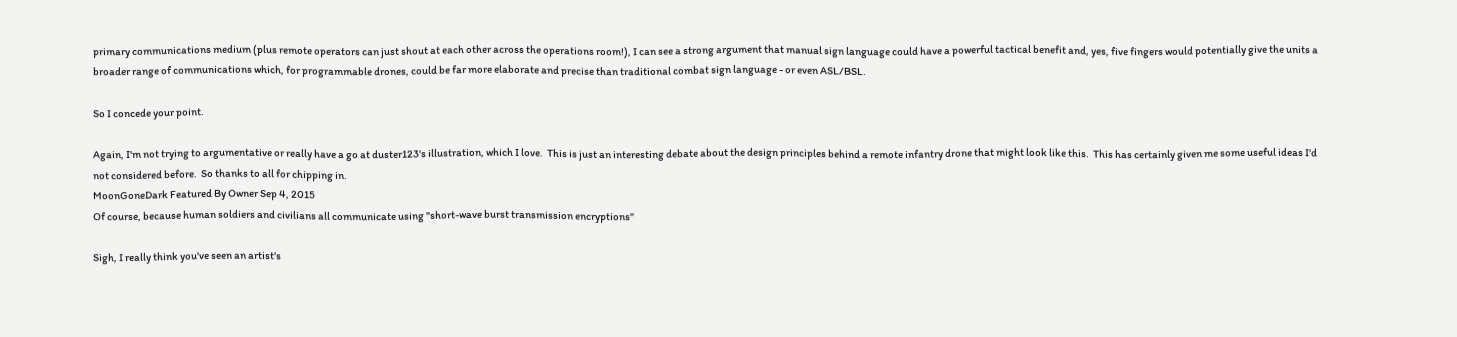primary communications medium (plus remote operators can just shout at each other across the operations room!), I can see a strong argument that manual sign language could have a powerful tactical benefit and, yes, five fingers would potentially give the units a broader range of communications which, for programmable drones, could be far more elaborate and precise than traditional combat sign language - or even ASL/BSL.

So I concede your point.

Again, I'm not trying to argumentative or really have a go at duster123's illustration, which I love.  This is just an interesting debate about the design principles behind a remote infantry drone that might look like this.  This has certainly given me some useful ideas I'd not considered before.  So thanks to all for chipping in.
MoonGoneDark Featured By Owner Sep 4, 2015
Of course, because human soldiers and civilians all communicate using "short-wave burst transmission encryptions"

Sigh, I really think you've seen an artist's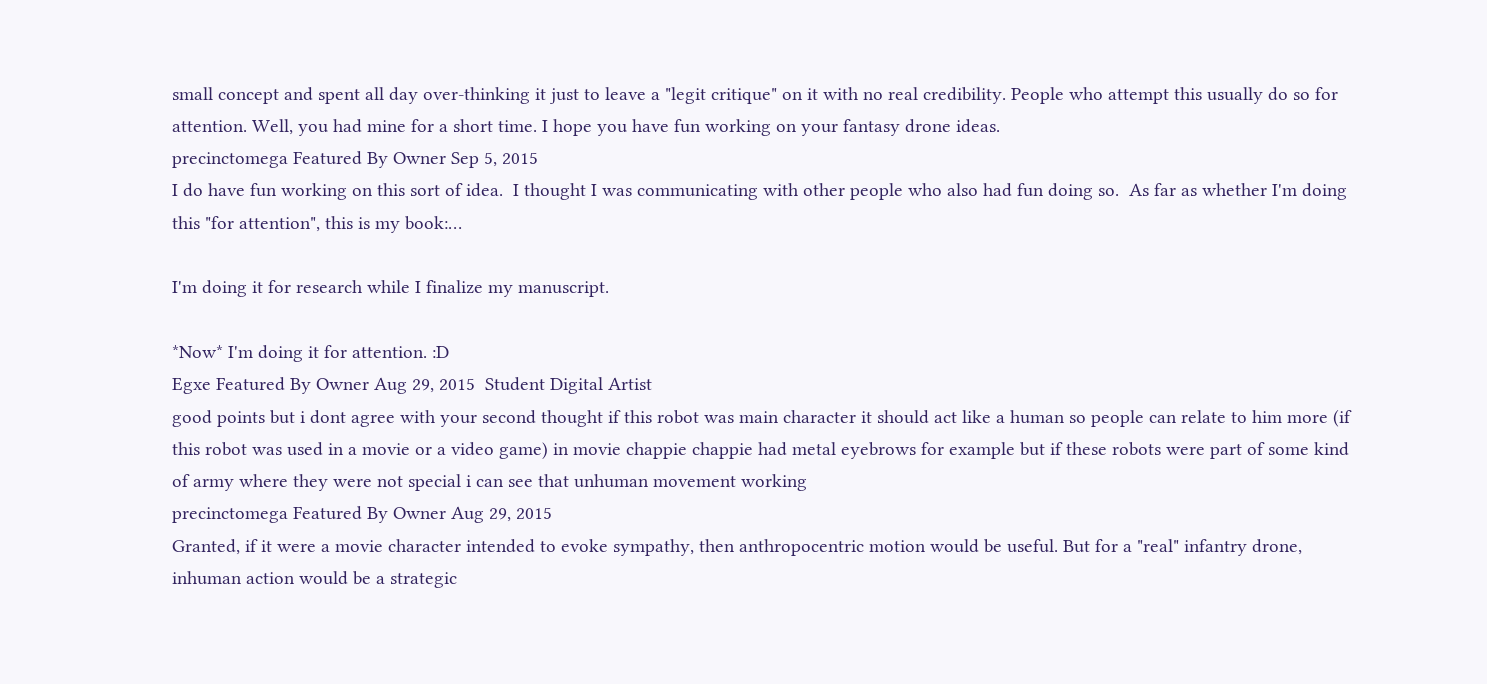small concept and spent all day over-thinking it just to leave a "legit critique" on it with no real credibility. People who attempt this usually do so for attention. Well, you had mine for a short time. I hope you have fun working on your fantasy drone ideas.
precinctomega Featured By Owner Sep 5, 2015
I do have fun working on this sort of idea.  I thought I was communicating with other people who also had fun doing so.  As far as whether I'm doing this "for attention", this is my book:…

I'm doing it for research while I finalize my manuscript.

*Now* I'm doing it for attention. :D
Egxe Featured By Owner Aug 29, 2015  Student Digital Artist
good points but i dont agree with your second thought if this robot was main character it should act like a human so people can relate to him more (if this robot was used in a movie or a video game) in movie chappie chappie had metal eyebrows for example but if these robots were part of some kind of army where they were not special i can see that unhuman movement working
precinctomega Featured By Owner Aug 29, 2015
Granted, if it were a movie character intended to evoke sympathy, then anthropocentric motion would be useful. But for a "real" infantry drone, inhuman action would be a strategic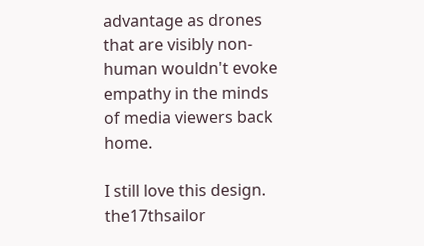advantage as drones that are visibly non-human wouldn't evoke empathy in the minds of media viewers back home.

I still love this design.
the17thsailor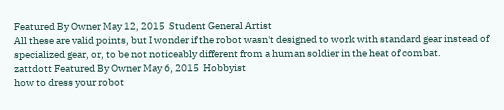Featured By Owner May 12, 2015  Student General Artist
All these are valid points, but I wonder if the robot wasn't designed to work with standard gear instead of specialized gear, or, to be not noticeably different from a human soldier in the heat of combat.
zattdott Featured By Owner May 6, 2015  Hobbyist
how to dress your robot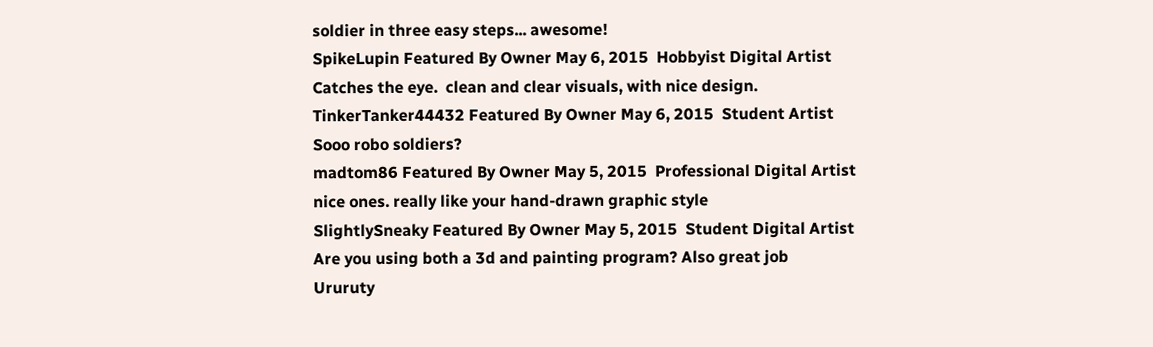soldier in three easy steps... awesome!
SpikeLupin Featured By Owner May 6, 2015  Hobbyist Digital Artist
Catches the eye.  clean and clear visuals, with nice design.
TinkerTanker44432 Featured By Owner May 6, 2015  Student Artist
Sooo robo soldiers?
madtom86 Featured By Owner May 5, 2015  Professional Digital Artist
nice ones. really like your hand-drawn graphic style
SlightlySneaky Featured By Owner May 5, 2015  Student Digital Artist
Are you using both a 3d and painting program? Also great job
Ururuty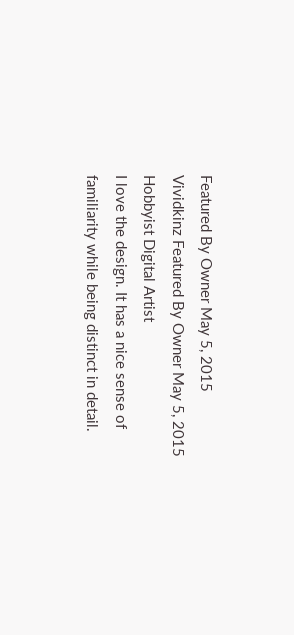Featured By Owner May 5, 2015
Vividkinz Featured By Owner May 5, 2015  Hobbyist Digital Artist
I love the design. It has a nice sense of familiarity while being distinct in detail.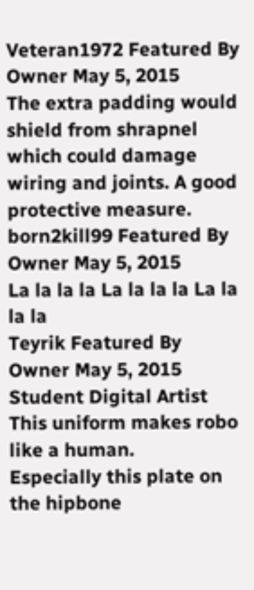Veteran1972 Featured By Owner May 5, 2015
The extra padding would shield from shrapnel which could damage wiring and joints. A good protective measure.
born2kill99 Featured By Owner May 5, 2015
La la la la La la la la La la la la
Teyrik Featured By Owner May 5, 2015  Student Digital Artist
This uniform makes robo like a human.
Especially this plate on the hipbone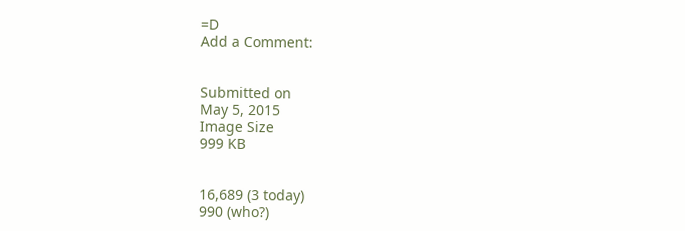=D
Add a Comment:


Submitted on
May 5, 2015
Image Size
999 KB


16,689 (3 today)
990 (who?)